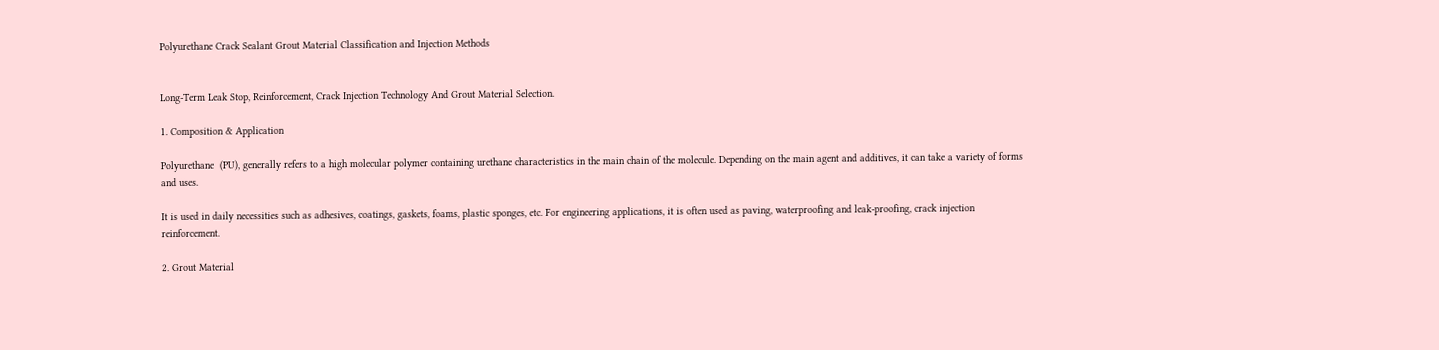Polyurethane Crack Sealant Grout Material Classification and Injection Methods


Long-Term Leak Stop, Reinforcement, Crack Injection Technology And Grout Material Selection.

1. Composition & Application

Polyurethane  (PU), generally refers to a high molecular polymer containing urethane characteristics in the main chain of the molecule. Depending on the main agent and additives, it can take a variety of forms and uses.

It is used in daily necessities such as adhesives, coatings, gaskets, foams, plastic sponges, etc. For engineering applications, it is often used as paving, waterproofing and leak-proofing, crack injection reinforcement.

2. Grout Material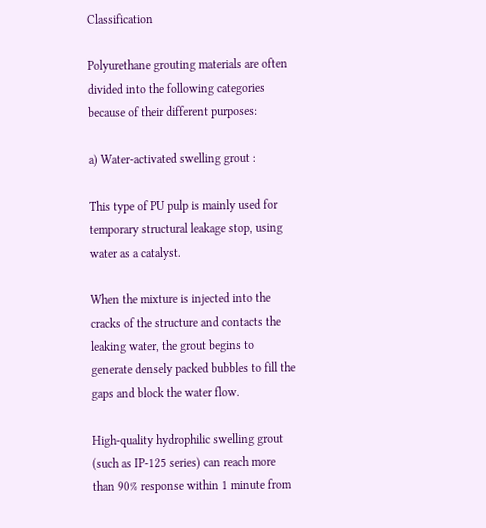Classification

Polyurethane grouting materials are often divided into the following categories because of their different purposes:

a) Water-activated swelling grout :

This type of PU pulp is mainly used for temporary structural leakage stop, using water as a catalyst.

When the mixture is injected into the cracks of the structure and contacts the leaking water, the grout begins to generate densely packed bubbles to fill the gaps and block the water flow.

High-quality hydrophilic swelling grout (such as IP-125 series) can reach more than 90% response within 1 minute from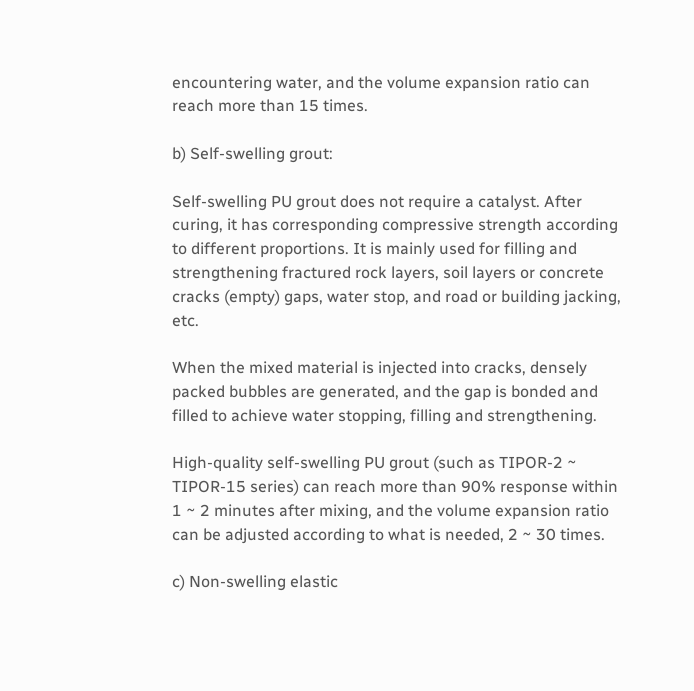encountering water, and the volume expansion ratio can reach more than 15 times.

b) Self-swelling grout:

Self-swelling PU grout does not require a catalyst. After curing, it has corresponding compressive strength according to different proportions. It is mainly used for filling and strengthening fractured rock layers, soil layers or concrete cracks (empty) gaps, water stop, and road or building jacking, etc.

When the mixed material is injected into cracks, densely packed bubbles are generated, and the gap is bonded and filled to achieve water stopping, filling and strengthening.

High-quality self-swelling PU grout (such as TIPOR-2 ~ TIPOR-15 series) can reach more than 90% response within 1 ~ 2 minutes after mixing, and the volume expansion ratio can be adjusted according to what is needed, 2 ~ 30 times.

c) Non-swelling elastic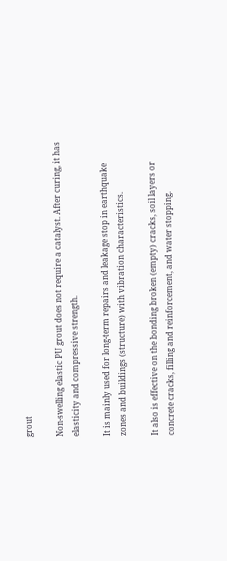grout

Non-swelling elastic PU grout does not require a catalyst. After curing, it has elasticity and compressive strength.

It is mainly used for long-term repairs and leakage stop in earthquake zones and buildings (structure) with vibration characteristics.

It also is effective on the bonding broken (empty) cracks, soil layers or concrete cracks, filling and reinforcement, and water stopping.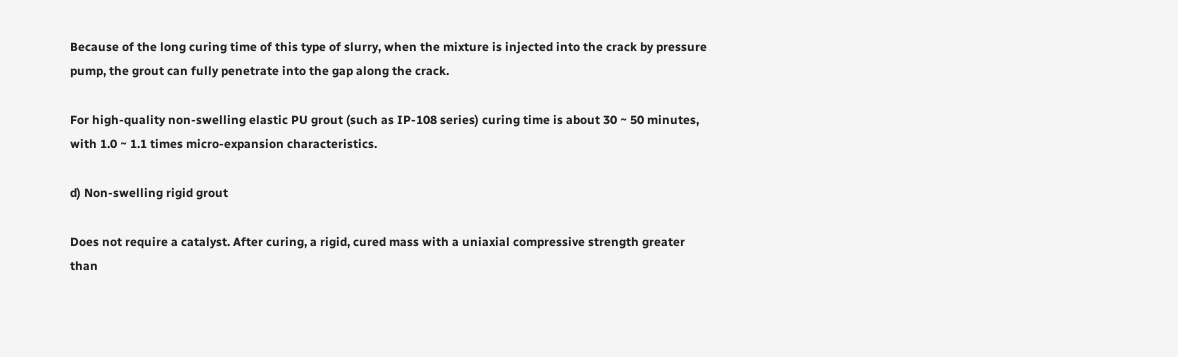Because of the long curing time of this type of slurry, when the mixture is injected into the crack by pressure pump, the grout can fully penetrate into the gap along the crack.

For high-quality non-swelling elastic PU grout (such as IP-108 series) curing time is about 30 ~ 50 minutes, with 1.0 ~ 1.1 times micro-expansion characteristics.

d) Non-swelling rigid grout

Does not require a catalyst. After curing, a rigid, cured mass with a uniaxial compressive strength greater than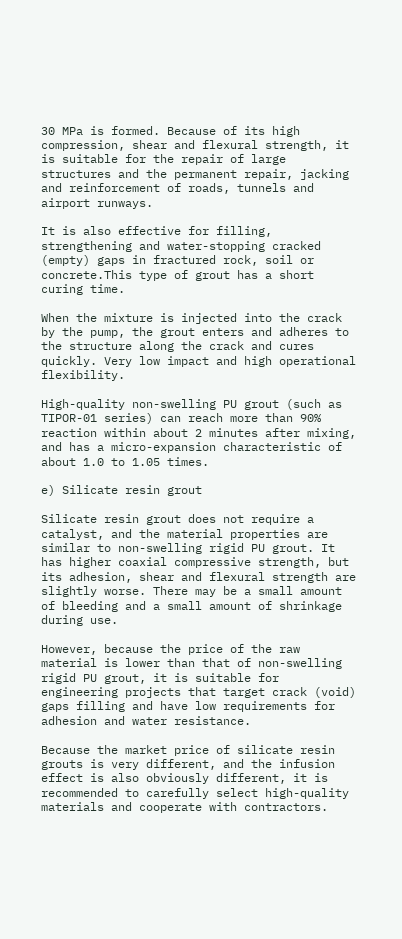30 MPa is formed. Because of its high compression, shear and flexural strength, it is suitable for the repair of large structures and the permanent repair, jacking and reinforcement of roads, tunnels and airport runways.

It is also effective for filling, strengthening and water-stopping cracked (empty) gaps in fractured rock, soil or concrete.This type of grout has a short curing time.

When the mixture is injected into the crack by the pump, the grout enters and adheres to the structure along the crack and cures quickly. Very low impact and high operational flexibility.

High-quality non-swelling PU grout (such as TIPOR-01 series) can reach more than 90% reaction within about 2 minutes after mixing, and has a micro-expansion characteristic of about 1.0 to 1.05 times.

e) Silicate resin grout

Silicate resin grout does not require a catalyst, and the material properties are similar to non-swelling rigid PU grout. It has higher coaxial compressive strength, but its adhesion, shear and flexural strength are slightly worse. There may be a small amount of bleeding and a small amount of shrinkage during use.

However, because the price of the raw material is lower than that of non-swelling rigid PU grout, it is suitable for engineering projects that target crack (void) gaps filling and have low requirements for adhesion and water resistance.

Because the market price of silicate resin grouts is very different, and the infusion effect is also obviously different, it is recommended to carefully select high-quality materials and cooperate with contractors.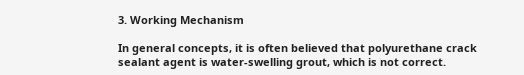3. Working Mechanism

In general concepts, it is often believed that polyurethane crack sealant agent is water-swelling grout, which is not correct.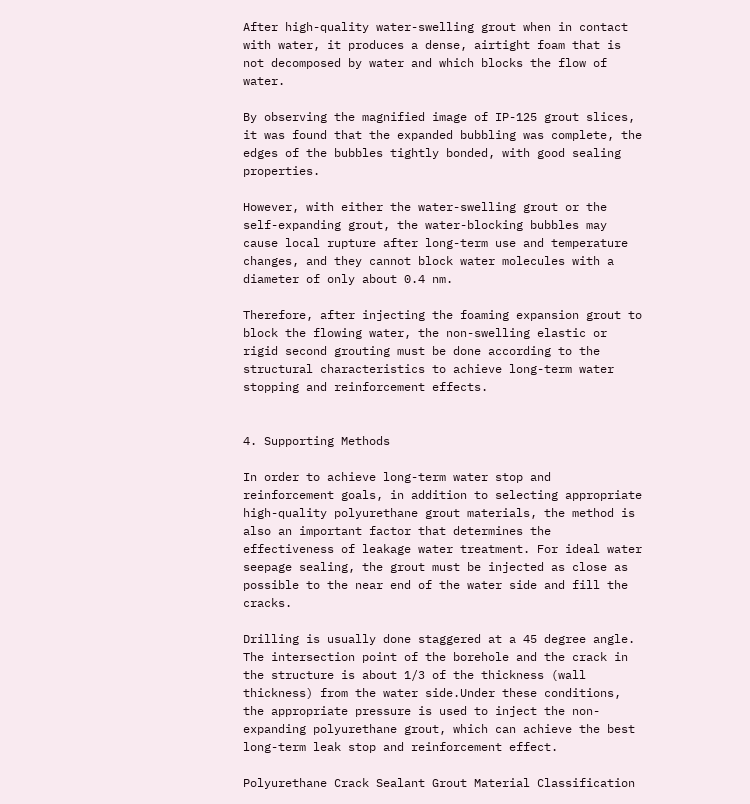After high-quality water-swelling grout when in contact with water, it produces a dense, airtight foam that is not decomposed by water and which blocks the flow of water.

By observing the magnified image of IP-125 grout slices, it was found that the expanded bubbling was complete, the edges of the bubbles tightly bonded, with good sealing properties.

However, with either the water-swelling grout or the self-expanding grout, the water-blocking bubbles may cause local rupture after long-term use and temperature changes, and they cannot block water molecules with a diameter of only about 0.4 nm.

Therefore, after injecting the foaming expansion grout to block the flowing water, the non-swelling elastic or rigid second grouting must be done according to the structural characteristics to achieve long-term water stopping and reinforcement effects.


4. Supporting Methods

In order to achieve long-term water stop and reinforcement goals, in addition to selecting appropriate high-quality polyurethane grout materials, the method is also an important factor that determines the effectiveness of leakage water treatment. For ideal water seepage sealing, the grout must be injected as close as possible to the near end of the water side and fill the cracks.

Drilling is usually done staggered at a 45 degree angle. The intersection point of the borehole and the crack in the structure is about 1/3 of the thickness (wall thickness) from the water side.Under these conditions, the appropriate pressure is used to inject the non-expanding polyurethane grout, which can achieve the best long-term leak stop and reinforcement effect.

Polyurethane Crack Sealant Grout Material Classification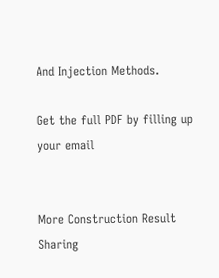And Injection Methods.

Get the full PDF by filling up your email


More Construction Result Sharing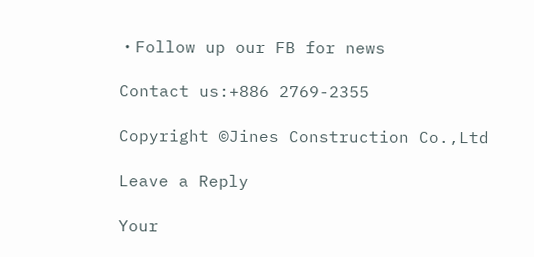・Follow up our FB for news

Contact us:+886 2769-2355

Copyright ©Jines Construction Co.,Ltd

Leave a Reply

Your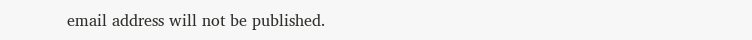email address will not be published.